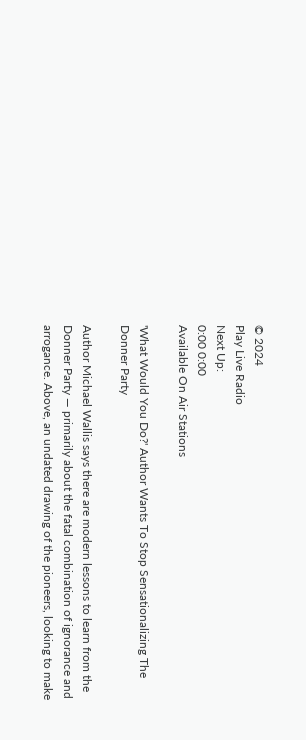© 2024
Play Live Radio
Next Up:
0:00 0:00
Available On Air Stations

'What Would You Do?' Author Wants To Stop Sensationalizing The Donner Party

Author Michael Wallis says there are modern lessons to learn from the Donner Party — primarily about the fatal combination of ignorance and arrogance. Above, an undated drawing of the pioneers, looking to make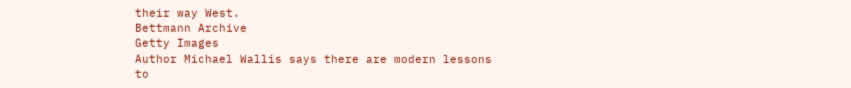their way West.
Bettmann Archive
Getty Images
Author Michael Wallis says there are modern lessons to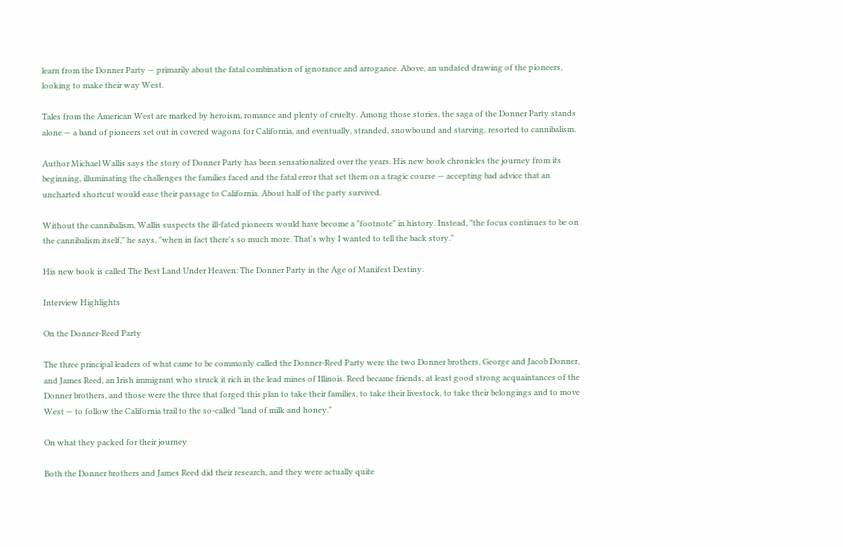learn from the Donner Party — primarily about the fatal combination of ignorance and arrogance. Above, an undated drawing of the pioneers, looking to make their way West.

Tales from the American West are marked by heroism, romance and plenty of cruelty. Among those stories, the saga of the Donner Party stands alone — a band of pioneers set out in covered wagons for California, and eventually, stranded, snowbound and starving, resorted to cannibalism.

Author Michael Wallis says the story of Donner Party has been sensationalized over the years. His new book chronicles the journey from its beginning, illuminating the challenges the families faced and the fatal error that set them on a tragic course — accepting bad advice that an uncharted shortcut would ease their passage to California. About half of the party survived.

Without the cannibalism, Wallis suspects the ill-fated pioneers would have become a "footnote" in history. Instead, "the focus continues to be on the cannibalism itself," he says, "when in fact there's so much more. That's why I wanted to tell the back story."

His new book is called The Best Land Under Heaven: The Donner Party in the Age of Manifest Destiny.

Interview Highlights

On the Donner-Reed Party

The three principal leaders of what came to be commonly called the Donner-Reed Party were the two Donner brothers, George and Jacob Donner, and James Reed, an Irish immigrant who struck it rich in the lead mines of Illinois. Reed became friends, at least good strong acquaintances of the Donner brothers, and those were the three that forged this plan to take their families, to take their livestock, to take their belongings and to move West — to follow the California trail to the so-called "land of milk and honey."

On what they packed for their journey

Both the Donner brothers and James Reed did their research, and they were actually quite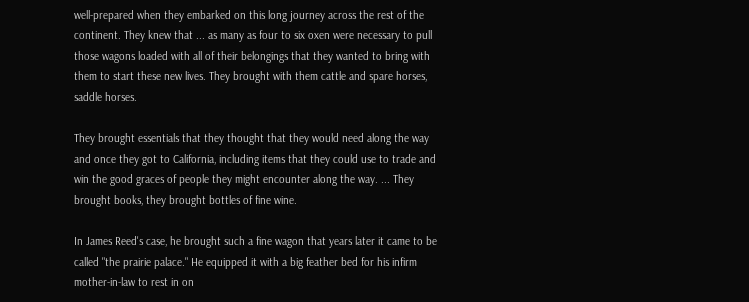well-prepared when they embarked on this long journey across the rest of the continent. They knew that ... as many as four to six oxen were necessary to pull those wagons loaded with all of their belongings that they wanted to bring with them to start these new lives. They brought with them cattle and spare horses, saddle horses.

They brought essentials that they thought that they would need along the way and once they got to California, including items that they could use to trade and win the good graces of people they might encounter along the way. ... They brought books, they brought bottles of fine wine.

In James Reed's case, he brought such a fine wagon that years later it came to be called "the prairie palace." He equipped it with a big feather bed for his infirm mother-in-law to rest in on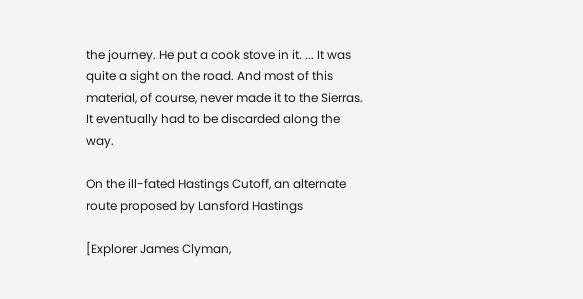the journey. He put a cook stove in it. ... It was quite a sight on the road. And most of this material, of course, never made it to the Sierras. It eventually had to be discarded along the way.

On the ill-fated Hastings Cutoff, an alternate route proposed by Lansford Hastings

[Explorer James Clyman,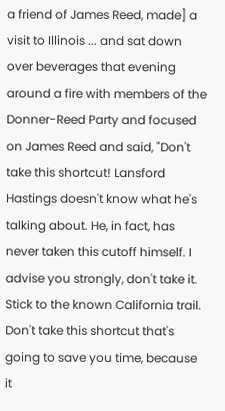a friend of James Reed, made] a visit to Illinois ... and sat down over beverages that evening around a fire with members of the Donner-Reed Party and focused on James Reed and said, "Don't take this shortcut! Lansford Hastings doesn't know what he's talking about. He, in fact, has never taken this cutoff himself. I advise you strongly, don't take it. Stick to the known California trail. Don't take this shortcut that's going to save you time, because it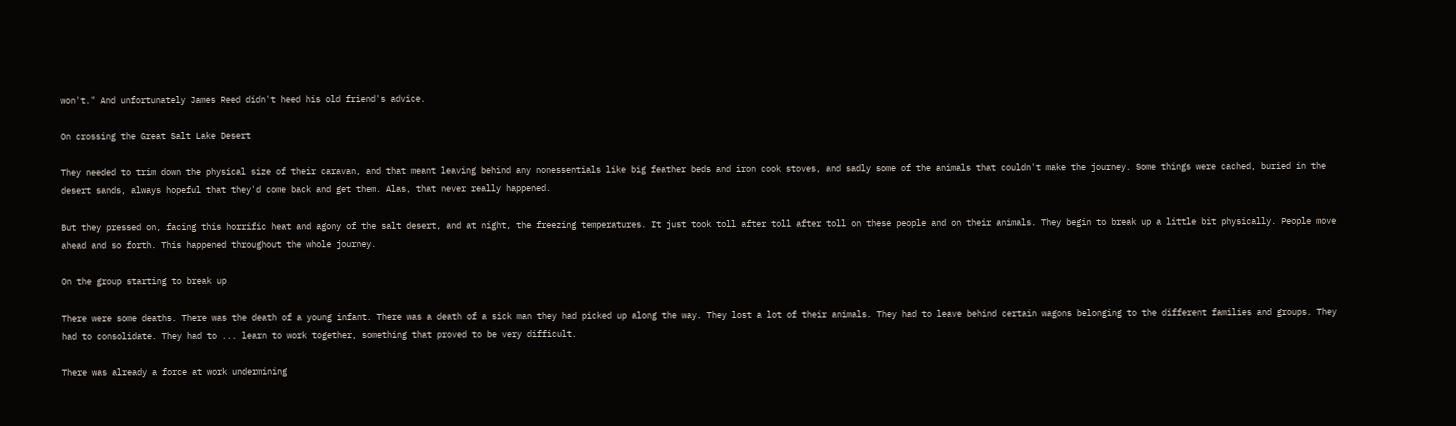won't." And unfortunately James Reed didn't heed his old friend's advice.

On crossing the Great Salt Lake Desert

They needed to trim down the physical size of their caravan, and that meant leaving behind any nonessentials like big feather beds and iron cook stoves, and sadly some of the animals that couldn't make the journey. Some things were cached, buried in the desert sands, always hopeful that they'd come back and get them. Alas, that never really happened.

But they pressed on, facing this horrific heat and agony of the salt desert, and at night, the freezing temperatures. It just took toll after toll after toll on these people and on their animals. They begin to break up a little bit physically. People move ahead and so forth. This happened throughout the whole journey.

On the group starting to break up

There were some deaths. There was the death of a young infant. There was a death of a sick man they had picked up along the way. They lost a lot of their animals. They had to leave behind certain wagons belonging to the different families and groups. They had to consolidate. They had to ... learn to work together, something that proved to be very difficult.

There was already a force at work undermining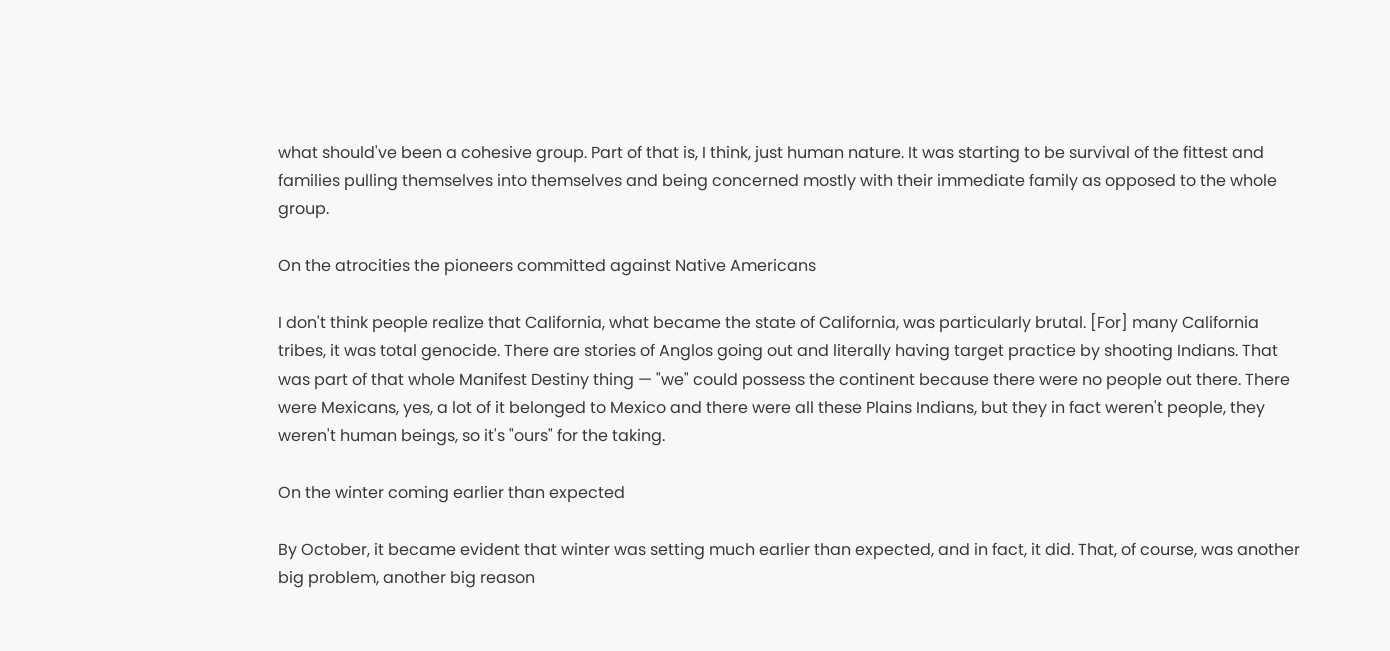what should've been a cohesive group. Part of that is, I think, just human nature. It was starting to be survival of the fittest and families pulling themselves into themselves and being concerned mostly with their immediate family as opposed to the whole group.

On the atrocities the pioneers committed against Native Americans

I don't think people realize that California, what became the state of California, was particularly brutal. [For] many California tribes, it was total genocide. There are stories of Anglos going out and literally having target practice by shooting Indians. That was part of that whole Manifest Destiny thing — "we" could possess the continent because there were no people out there. There were Mexicans, yes, a lot of it belonged to Mexico and there were all these Plains Indians, but they in fact weren't people, they weren't human beings, so it's "ours" for the taking.

On the winter coming earlier than expected

By October, it became evident that winter was setting much earlier than expected, and in fact, it did. That, of course, was another big problem, another big reason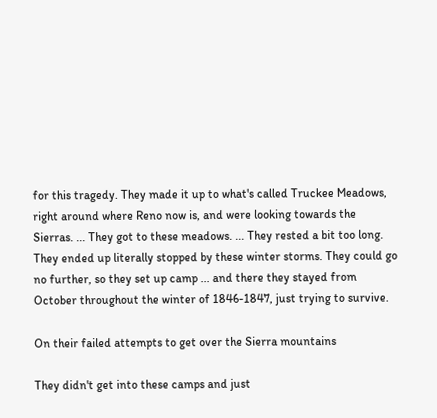for this tragedy. They made it up to what's called Truckee Meadows, right around where Reno now is, and were looking towards the Sierras. ... They got to these meadows. ... They rested a bit too long. They ended up literally stopped by these winter storms. They could go no further, so they set up camp ... and there they stayed from October throughout the winter of 1846-1847, just trying to survive.

On their failed attempts to get over the Sierra mountains

They didn't get into these camps and just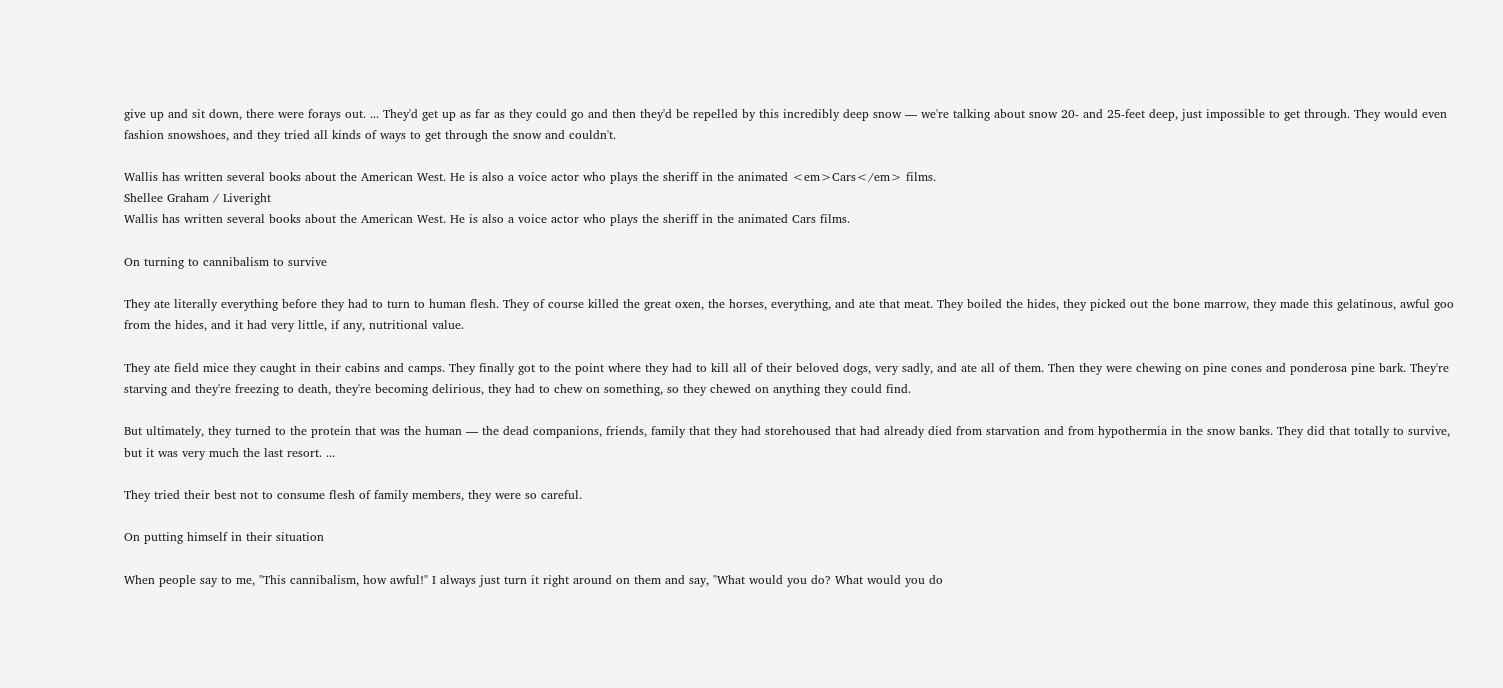give up and sit down, there were forays out. ... They'd get up as far as they could go and then they'd be repelled by this incredibly deep snow — we're talking about snow 20- and 25-feet deep, just impossible to get through. They would even fashion snowshoes, and they tried all kinds of ways to get through the snow and couldn't.

Wallis has written several books about the American West. He is also a voice actor who plays the sheriff in the animated <em>Cars</em> films.
Shellee Graham / Liveright
Wallis has written several books about the American West. He is also a voice actor who plays the sheriff in the animated Cars films.

On turning to cannibalism to survive

They ate literally everything before they had to turn to human flesh. They of course killed the great oxen, the horses, everything, and ate that meat. They boiled the hides, they picked out the bone marrow, they made this gelatinous, awful goo from the hides, and it had very little, if any, nutritional value.

They ate field mice they caught in their cabins and camps. They finally got to the point where they had to kill all of their beloved dogs, very sadly, and ate all of them. Then they were chewing on pine cones and ponderosa pine bark. They're starving and they're freezing to death, they're becoming delirious, they had to chew on something, so they chewed on anything they could find.

But ultimately, they turned to the protein that was the human — the dead companions, friends, family that they had storehoused that had already died from starvation and from hypothermia in the snow banks. They did that totally to survive, but it was very much the last resort. ...

They tried their best not to consume flesh of family members, they were so careful.

On putting himself in their situation

When people say to me, "This cannibalism, how awful!" I always just turn it right around on them and say, "What would you do? What would you do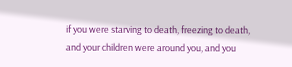if you were starving to death, freezing to death, and your children were around you, and you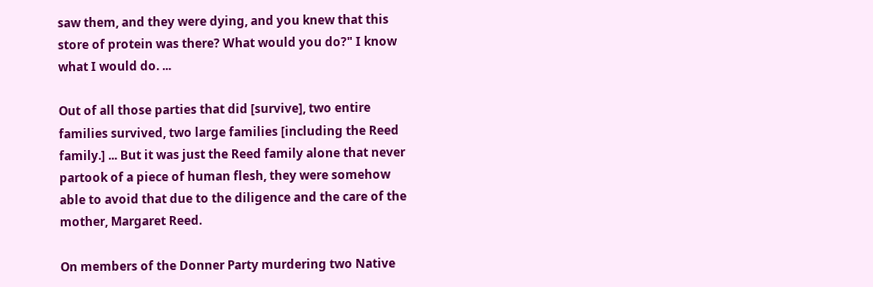saw them, and they were dying, and you knew that this store of protein was there? What would you do?" I know what I would do. ...

Out of all those parties that did [survive], two entire families survived, two large families [including the Reed family.] ... But it was just the Reed family alone that never partook of a piece of human flesh, they were somehow able to avoid that due to the diligence and the care of the mother, Margaret Reed.

On members of the Donner Party murdering two Native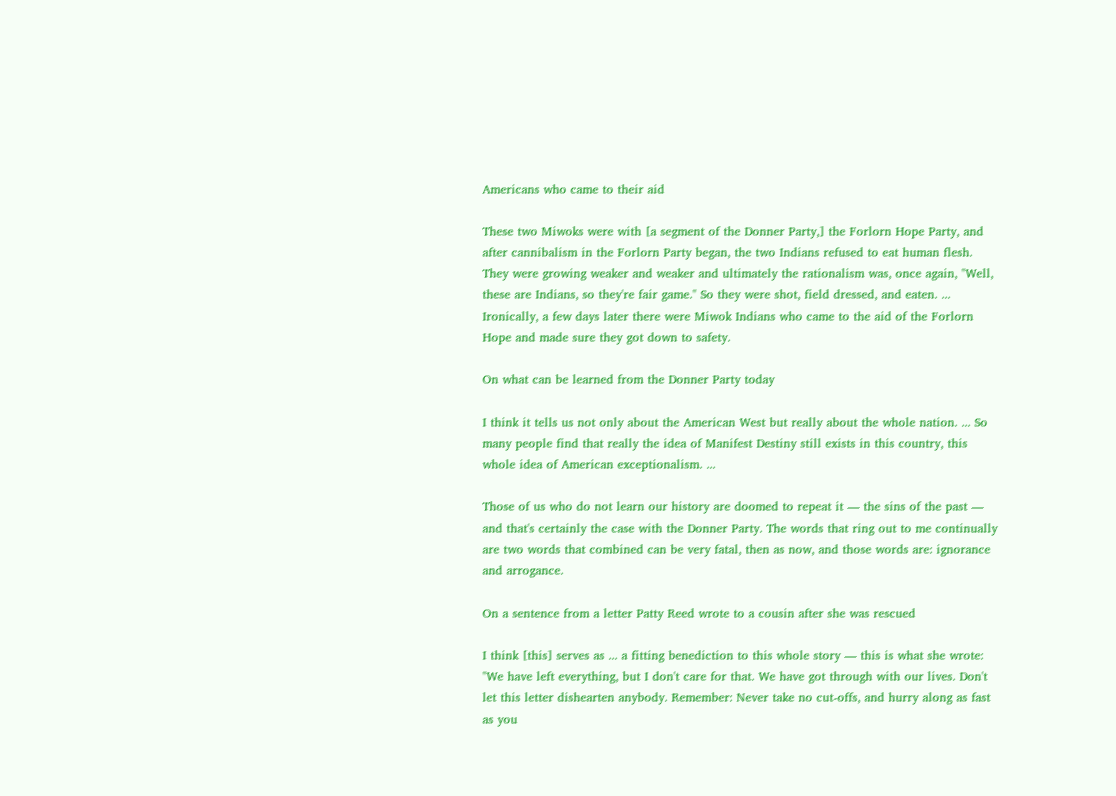Americans who came to their aid

These two Miwoks were with [a segment of the Donner Party,] the Forlorn Hope Party, and after cannibalism in the Forlorn Party began, the two Indians refused to eat human flesh. They were growing weaker and weaker and ultimately the rationalism was, once again, "Well, these are Indians, so they're fair game." So they were shot, field dressed, and eaten. ... Ironically, a few days later there were Miwok Indians who came to the aid of the Forlorn Hope and made sure they got down to safety.

On what can be learned from the Donner Party today

I think it tells us not only about the American West but really about the whole nation. ... So many people find that really the idea of Manifest Destiny still exists in this country, this whole idea of American exceptionalism. ...

Those of us who do not learn our history are doomed to repeat it — the sins of the past — and that's certainly the case with the Donner Party. The words that ring out to me continually are two words that combined can be very fatal, then as now, and those words are: ignorance and arrogance.

On a sentence from a letter Patty Reed wrote to a cousin after she was rescued

I think [this] serves as ... a fitting benediction to this whole story — this is what she wrote: "We have left everything, but I don't care for that. We have got through with our lives. Don't let this letter dishearten anybody. Remember: Never take no cut-offs, and hurry along as fast as you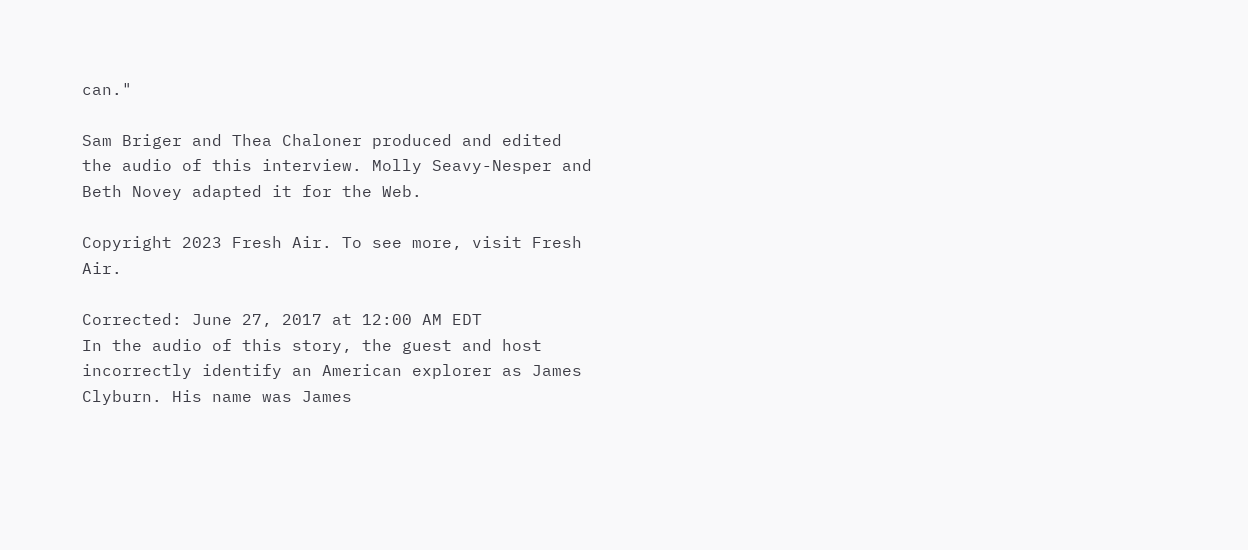can."

Sam Briger and Thea Chaloner produced and edited the audio of this interview. Molly Seavy-Nesper and Beth Novey adapted it for the Web.

Copyright 2023 Fresh Air. To see more, visit Fresh Air.

Corrected: June 27, 2017 at 12:00 AM EDT
In the audio of this story, the guest and host incorrectly identify an American explorer as James Clyburn. His name was James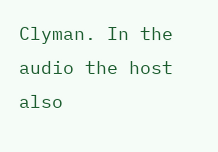Clyman. In the audio the host also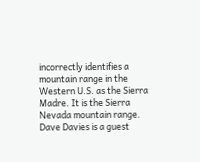incorrectly identifies a mountain range in the Western U.S. as the Sierra Madre. It is the Sierra Nevada mountain range.
Dave Davies is a guest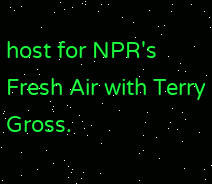host for NPR's Fresh Air with Terry Gross.